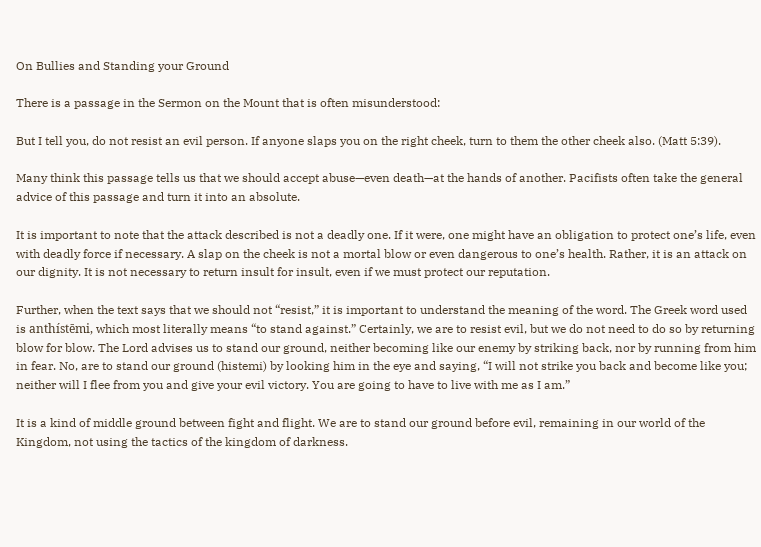On Bullies and Standing your Ground

There is a passage in the Sermon on the Mount that is often misunderstood:

But I tell you, do not resist an evil person. If anyone slaps you on the right cheek, turn to them the other cheek also. (Matt 5:39).

Many think this passage tells us that we should accept abuse—even death—at the hands of another. Pacifists often take the general advice of this passage and turn it into an absolute.

It is important to note that the attack described is not a deadly one. If it were, one might have an obligation to protect one’s life, even with deadly force if necessary. A slap on the cheek is not a mortal blow or even dangerous to one’s health. Rather, it is an attack on our dignity. It is not necessary to return insult for insult, even if we must protect our reputation.

Further, when the text says that we should not “resist,” it is important to understand the meaning of the word. The Greek word used is anthístēmi, which most literally means “to stand against.” Certainly, we are to resist evil, but we do not need to do so by returning blow for blow. The Lord advises us to stand our ground, neither becoming like our enemy by striking back, nor by running from him in fear. No, are to stand our ground (histemi) by looking him in the eye and saying, “I will not strike you back and become like you; neither will I flee from you and give your evil victory. You are going to have to live with me as I am.”

It is a kind of middle ground between fight and flight. We are to stand our ground before evil, remaining in our world of the Kingdom, not using the tactics of the kingdom of darkness.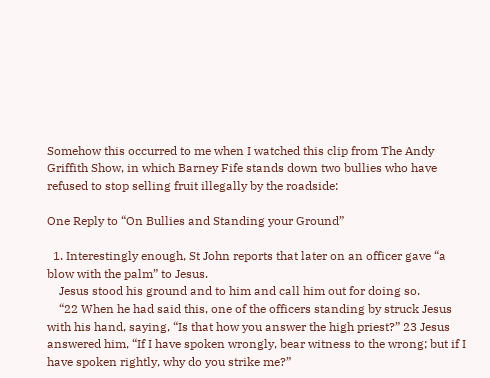Somehow this occurred to me when I watched this clip from The Andy Griffith Show, in which Barney Fife stands down two bullies who have refused to stop selling fruit illegally by the roadside:

One Reply to “On Bullies and Standing your Ground”

  1. Interestingly enough, St John reports that later on an officer gave “a blow with the palm” to Jesus.
    Jesus stood his ground and to him and call him out for doing so.
    “22 When he had said this, one of the officers standing by struck Jesus with his hand, saying, “Is that how you answer the high priest?” 23 Jesus answered him, “If I have spoken wrongly, bear witness to the wrong; but if I have spoken rightly, why do you strike me?”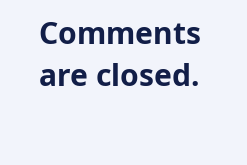Comments are closed.